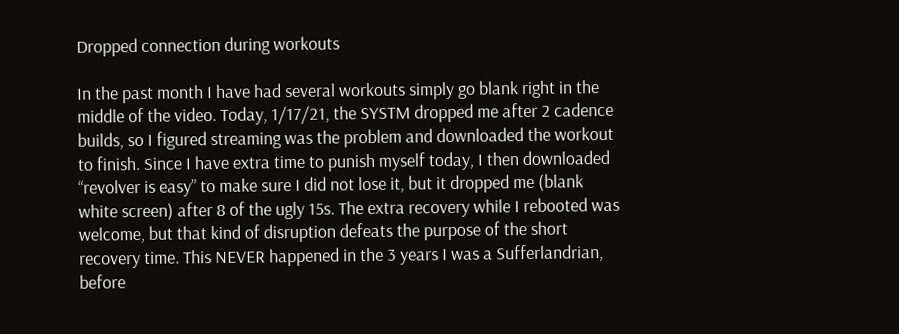Dropped connection during workouts

In the past month I have had several workouts simply go blank right in the middle of the video. Today, 1/17/21, the SYSTM dropped me after 2 cadence builds, so I figured streaming was the problem and downloaded the workout to finish. Since I have extra time to punish myself today, I then downloaded “revolver is easy” to make sure I did not lose it, but it dropped me (blank white screen) after 8 of the ugly 15s. The extra recovery while I rebooted was welcome, but that kind of disruption defeats the purpose of the short recovery time. This NEVER happened in the 3 years I was a Sufferlandrian, before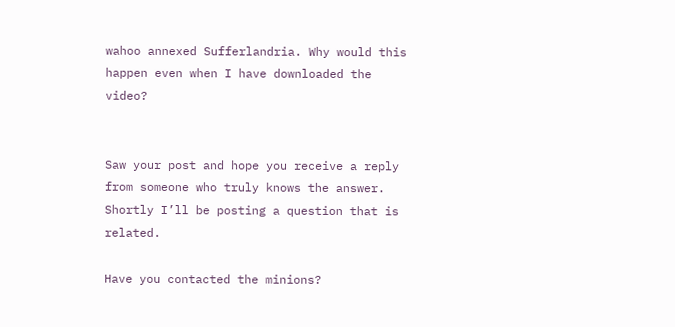wahoo annexed Sufferlandria. Why would this happen even when I have downloaded the video?


Saw your post and hope you receive a reply from someone who truly knows the answer.
Shortly I’ll be posting a question that is related.

Have you contacted the minions?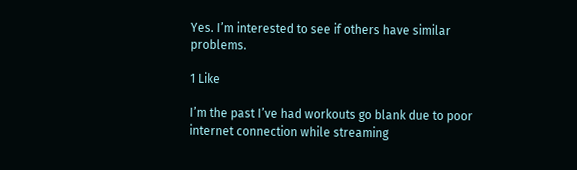Yes. I’m interested to see if others have similar problems.

1 Like

I’m the past I’ve had workouts go blank due to poor internet connection while streaming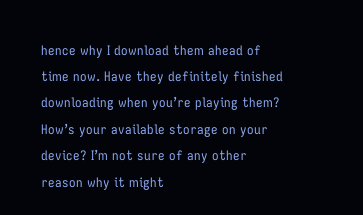hence why I download them ahead of time now. Have they definitely finished downloading when you’re playing them? How’s your available storage on your device? I’m not sure of any other reason why it might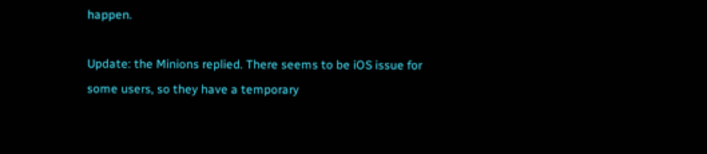happen.

Update: the Minions replied. There seems to be iOS issue for some users, so they have a temporary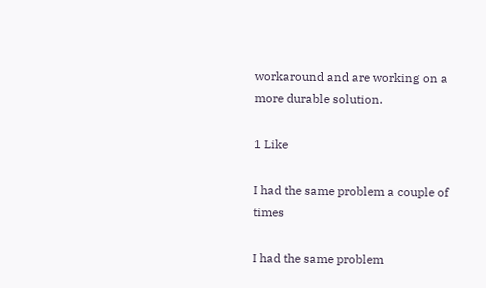workaround and are working on a more durable solution.

1 Like

I had the same problem a couple of times

I had the same problem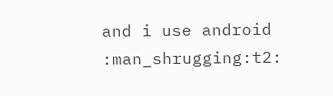and i use android :man_shrugging:t2: